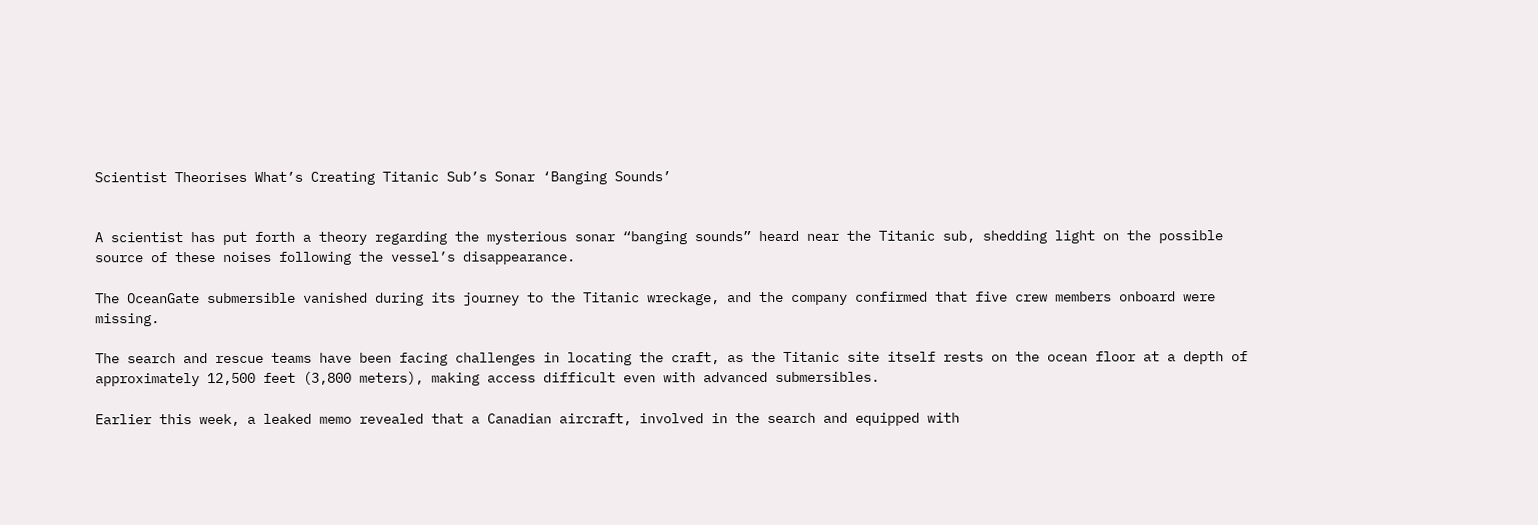Scientist Theorises What’s Creating Titanic Sub’s Sonar ‘Banging Sounds’


A scientist has put forth a theory regarding the mysterious sonar “banging sounds” heard near the Titanic sub, shedding light on the possible source of these noises following the vessel’s disappearance.

The OceanGate submersible vanished during its journey to the Titanic wreckage, and the company confirmed that five crew members onboard were missing.

The search and rescue teams have been facing challenges in locating the craft, as the Titanic site itself rests on the ocean floor at a depth of approximately 12,500 feet (3,800 meters), making access difficult even with advanced submersibles.

Earlier this week, a leaked memo revealed that a Canadian aircraft, involved in the search and equipped with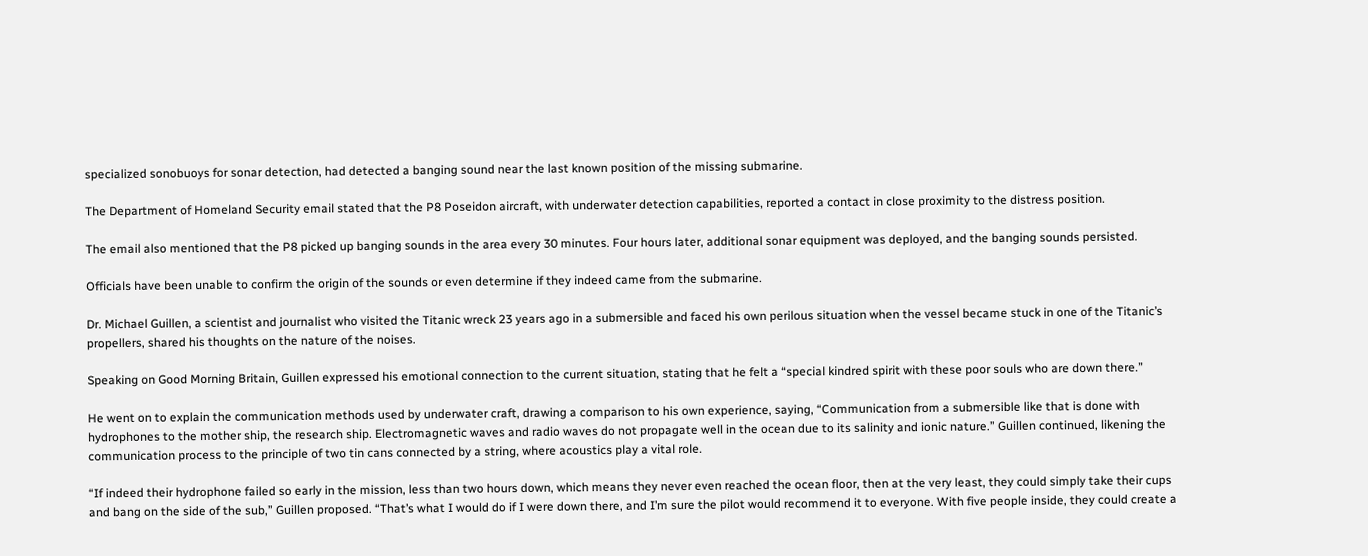specialized sonobuoys for sonar detection, had detected a banging sound near the last known position of the missing submarine.

The Department of Homeland Security email stated that the P8 Poseidon aircraft, with underwater detection capabilities, reported a contact in close proximity to the distress position.

The email also mentioned that the P8 picked up banging sounds in the area every 30 minutes. Four hours later, additional sonar equipment was deployed, and the banging sounds persisted.

Officials have been unable to confirm the origin of the sounds or even determine if they indeed came from the submarine.

Dr. Michael Guillen, a scientist and journalist who visited the Titanic wreck 23 years ago in a submersible and faced his own perilous situation when the vessel became stuck in one of the Titanic’s propellers, shared his thoughts on the nature of the noises.

Speaking on Good Morning Britain, Guillen expressed his emotional connection to the current situation, stating that he felt a “special kindred spirit with these poor souls who are down there.”

He went on to explain the communication methods used by underwater craft, drawing a comparison to his own experience, saying, “Communication from a submersible like that is done with hydrophones to the mother ship, the research ship. Electromagnetic waves and radio waves do not propagate well in the ocean due to its salinity and ionic nature.” Guillen continued, likening the communication process to the principle of two tin cans connected by a string, where acoustics play a vital role.

“If indeed their hydrophone failed so early in the mission, less than two hours down, which means they never even reached the ocean floor, then at the very least, they could simply take their cups and bang on the side of the sub,” Guillen proposed. “That’s what I would do if I were down there, and I’m sure the pilot would recommend it to everyone. With five people inside, they could create a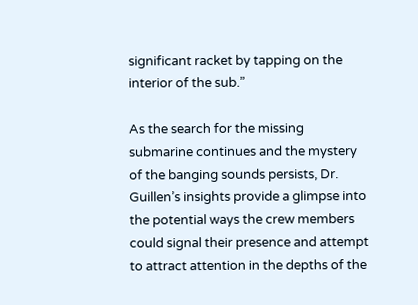significant racket by tapping on the interior of the sub.”

As the search for the missing submarine continues and the mystery of the banging sounds persists, Dr. Guillen’s insights provide a glimpse into the potential ways the crew members could signal their presence and attempt to attract attention in the depths of the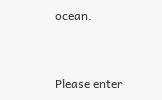ocean.


Please enter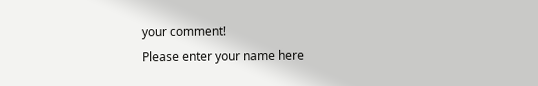your comment!
Please enter your name here